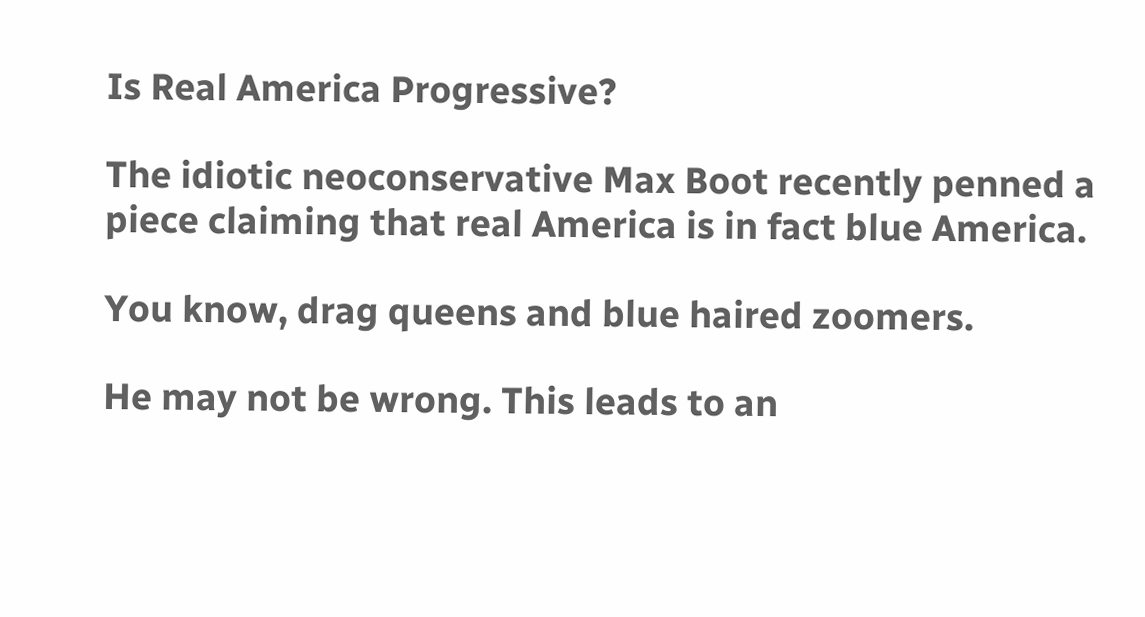Is Real America Progressive?

The idiotic neoconservative Max Boot recently penned a piece claiming that real America is in fact blue America.

You know, drag queens and blue haired zoomers.

He may not be wrong. This leads to an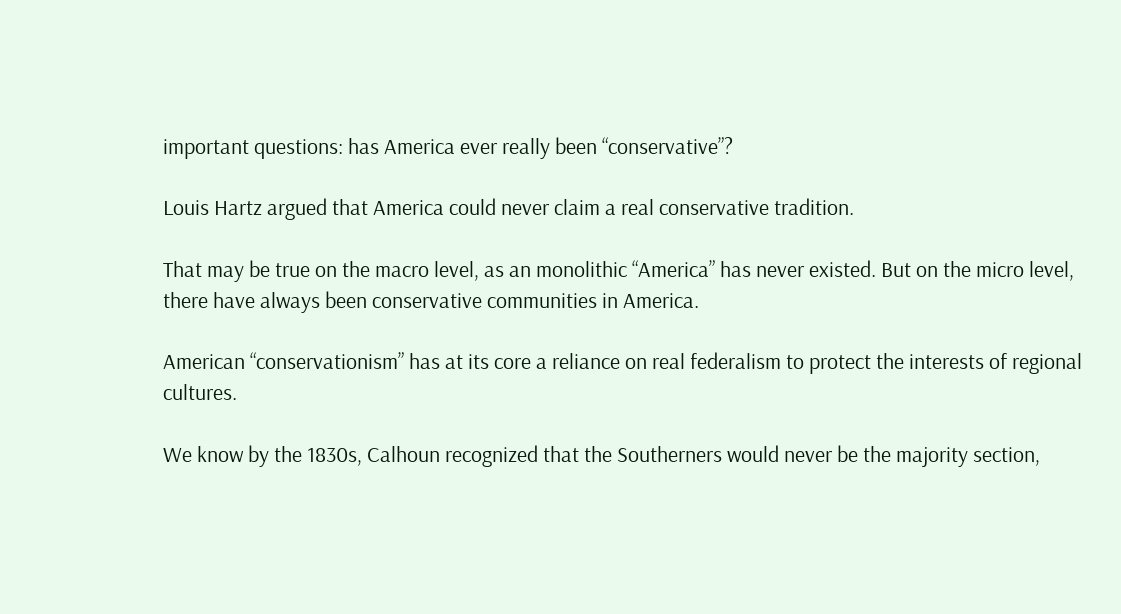important questions: has America ever really been “conservative”?

Louis Hartz argued that America could never claim a real conservative tradition.

That may be true on the macro level, as an monolithic “America” has never existed. But on the micro level, there have always been conservative communities in America.

American “conservationism” has at its core a reliance on real federalism to protect the interests of regional cultures.

We know by the 1830s, Calhoun recognized that the Southerners would never be the majority section,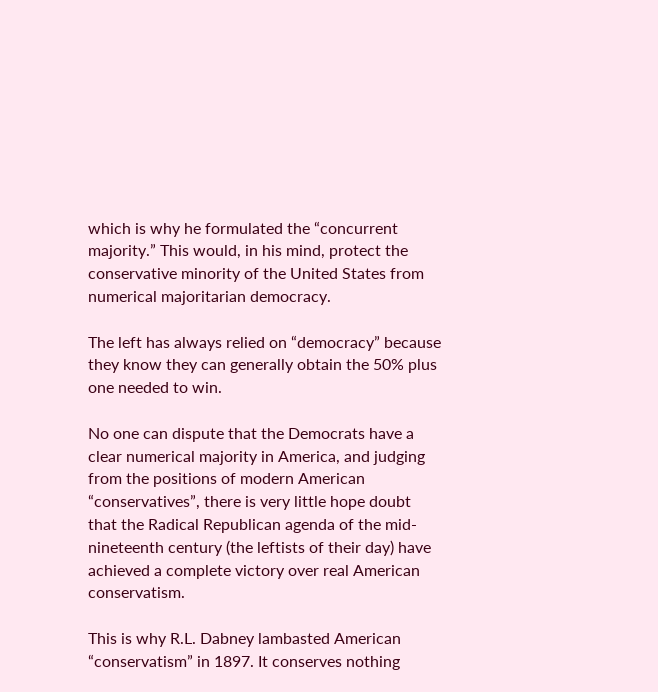which is why he formulated the “concurrent majority.” This would, in his mind, protect the conservative minority of the United States from numerical majoritarian democracy.

The left has always relied on “democracy” because they know they can generally obtain the 50% plus one needed to win.

No one can dispute that the Democrats have a clear numerical majority in America, and judging from the positions of modern American “conservatives”, there is very little hope doubt that the Radical Republican agenda of the mid-nineteenth century (the leftists of their day) have achieved a complete victory over real American conservatism.

This is why R.L. Dabney lambasted American “conservatism” in 1897. It conserves nothing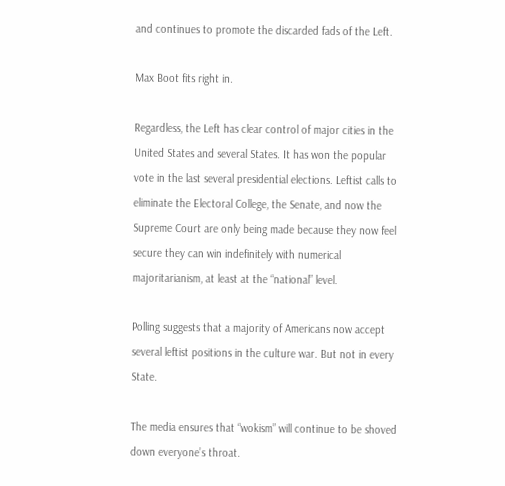and continues to promote the discarded fads of the Left.

Max Boot fits right in.

Regardless, the Left has clear control of major cities in the United States and several States. It has won the popular vote in the last several presidential elections. Leftist calls to eliminate the Electoral College, the Senate, and now the Supreme Court are only being made because they now feel secure they can win indefinitely with numerical majoritarianism, at least at the “national” level.

Polling suggests that a majority of Americans now accept several leftist positions in the culture war. But not in every State.

The media ensures that “wokism” will continue to be shoved down everyone’s throat.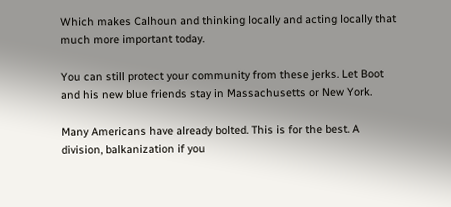Which makes Calhoun and thinking locally and acting locally that much more important today.

You can still protect your community from these jerks. Let Boot and his new blue friends stay in Massachusetts or New York.

Many Americans have already bolted. This is for the best. A division, balkanization if you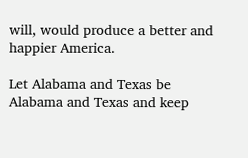will, would produce a better and happier America.

Let Alabama and Texas be Alabama and Texas and keep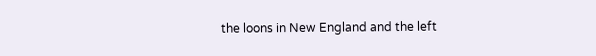the loons in New England and the left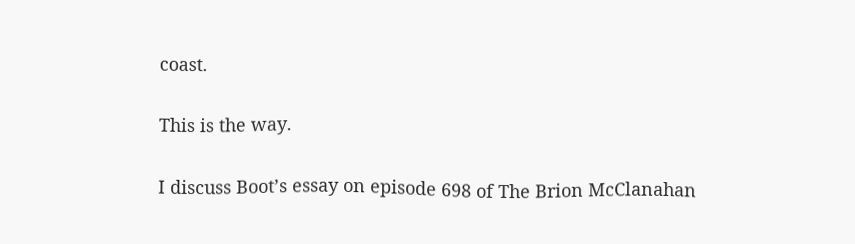coast.

This is the way.

I discuss Boot’s essay on episode 698 of The Brion McClanahan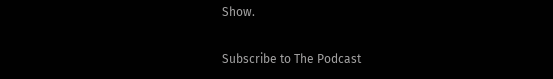Show.

Subscribe to The Podcast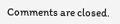Comments are closed.